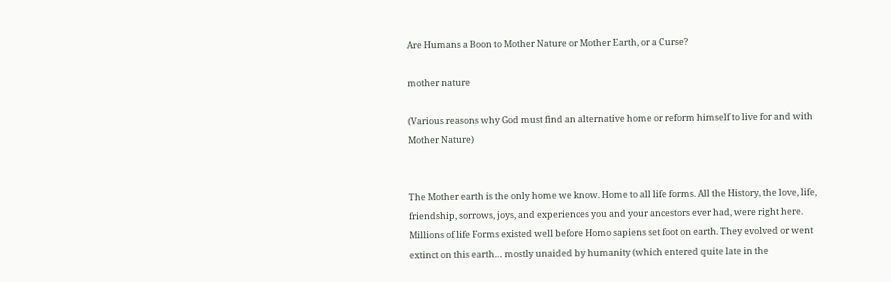Are Humans a Boon to Mother Nature or Mother Earth, or a Curse?

mother nature

(Various reasons why God must find an alternative home or reform himself to live for and with Mother Nature)


The Mother earth is the only home we know. Home to all life forms. All the History, the love, life, friendship, sorrows, joys, and experiences you and your ancestors ever had, were right here. Millions of life Forms existed well before Homo sapiens set foot on earth. They evolved or went extinct on this earth… mostly unaided by humanity (which entered quite late in the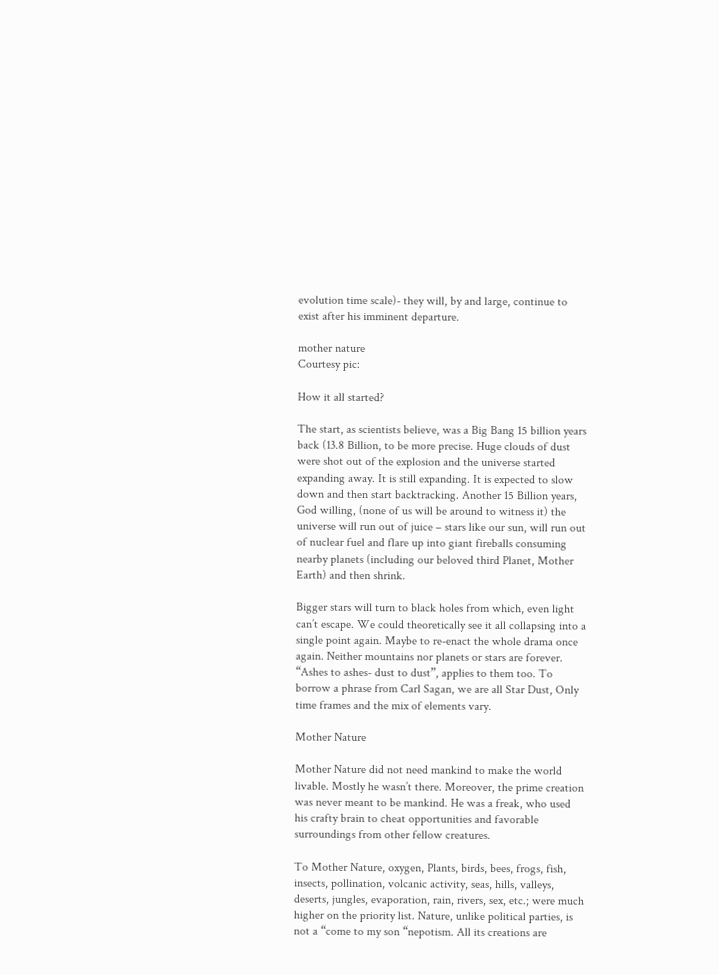evolution time scale)- they will, by and large, continue to exist after his imminent departure.

mother nature
Courtesy pic:

How it all started?

The start, as scientists believe, was a Big Bang 15 billion years back (13.8 Billion, to be more precise. Huge clouds of dust were shot out of the explosion and the universe started expanding away. It is still expanding. It is expected to slow down and then start backtracking. Another 15 Billion years, God willing, (none of us will be around to witness it) the universe will run out of juice – stars like our sun, will run out of nuclear fuel and flare up into giant fireballs consuming nearby planets (including our beloved third Planet, Mother Earth) and then shrink.

Bigger stars will turn to black holes from which, even light can’t escape. We could theoretically see it all collapsing into a single point again. Maybe to re-enact the whole drama once again. Neither mountains nor planets or stars are forever. “Ashes to ashes- dust to dust”, applies to them too. To borrow a phrase from Carl Sagan, we are all Star Dust, Only time frames and the mix of elements vary.

Mother Nature

Mother Nature did not need mankind to make the world livable. Mostly he wasn’t there. Moreover, the prime creation was never meant to be mankind. He was a freak, who used his crafty brain to cheat opportunities and favorable surroundings from other fellow creatures.

To Mother Nature, oxygen, Plants, birds, bees, frogs, fish, insects, pollination, volcanic activity, seas, hills, valleys, deserts, jungles, evaporation, rain, rivers, sex, etc.; were much higher on the priority list. Nature, unlike political parties, is not a “come to my son “nepotism. All its creations are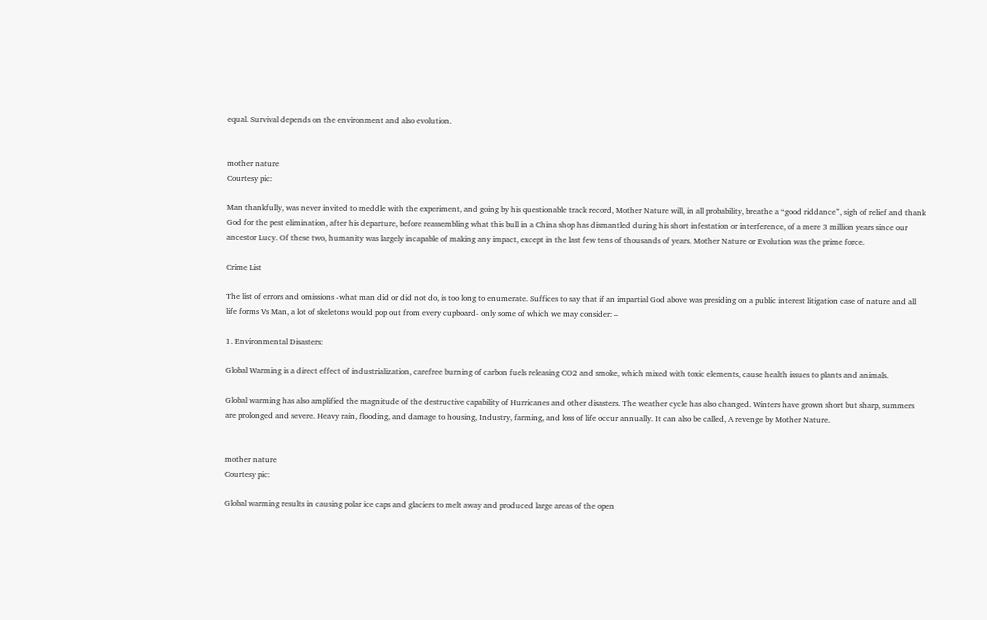equal. Survival depends on the environment and also evolution.


mother nature
Courtesy pic:

Man thankfully, was never invited to meddle with the experiment, and going by his questionable track record, Mother Nature will, in all probability, breathe a “good riddance”, sigh of relief and thank God for the pest elimination, after his departure, before reassembling what this bull in a China shop has dismantled during his short infestation or interference, of a mere 3 million years since our ancestor Lucy. Of these two, humanity was largely incapable of making any impact, except in the last few tens of thousands of years. Mother Nature or Evolution was the prime force.

Crime List

The list of errors and omissions -what man did or did not do, is too long to enumerate. Suffices to say that if an impartial God above was presiding on a public interest litigation case of nature and all life forms Vs Man, a lot of skeletons would pop out from every cupboard- only some of which we may consider: –

1. Environmental Disasters:

Global Warming is a direct effect of industrialization, carefree burning of carbon fuels releasing CO2 and smoke, which mixed with toxic elements, cause health issues to plants and animals.

Global warming has also amplified the magnitude of the destructive capability of Hurricanes and other disasters. The weather cycle has also changed. Winters have grown short but sharp, summers are prolonged and severe. Heavy rain, flooding, and damage to housing, Industry, farming, and loss of life occur annually. It can also be called, A revenge by Mother Nature.


mother nature
Courtesy pic:

Global warming results in causing polar ice caps and glaciers to melt away and produced large areas of the open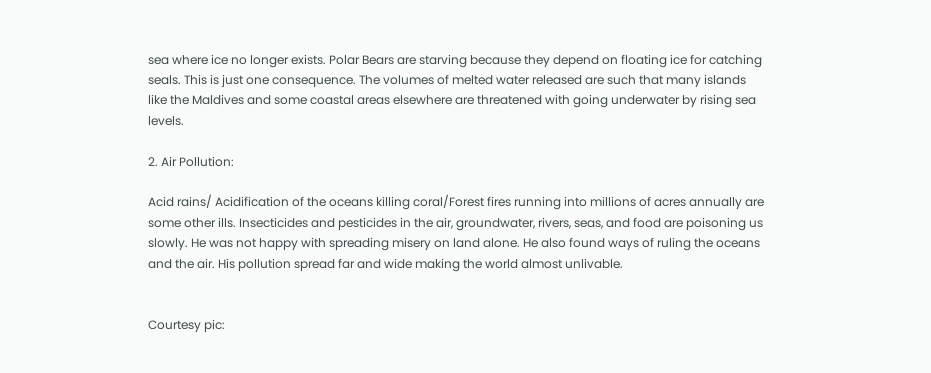sea where ice no longer exists. Polar Bears are starving because they depend on floating ice for catching seals. This is just one consequence. The volumes of melted water released are such that many islands like the Maldives and some coastal areas elsewhere are threatened with going underwater by rising sea levels.

2. Air Pollution:

Acid rains/ Acidification of the oceans killing coral/Forest fires running into millions of acres annually are some other ills. Insecticides and pesticides in the air, groundwater, rivers, seas, and food are poisoning us slowly. He was not happy with spreading misery on land alone. He also found ways of ruling the oceans and the air. His pollution spread far and wide making the world almost unlivable.


Courtesy pic: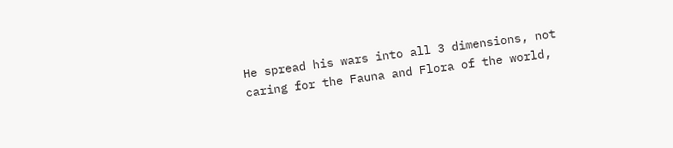He spread his wars into all 3 dimensions, not caring for the Fauna and Flora of the world,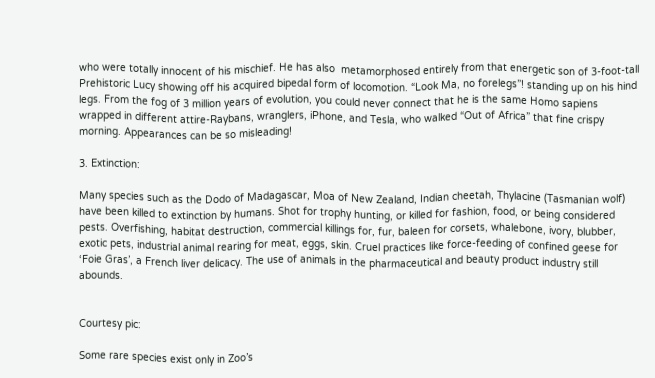who were totally innocent of his mischief. He has also  metamorphosed entirely from that energetic son of 3-foot-tall Prehistoric Lucy showing off his acquired bipedal form of locomotion. “Look Ma, no forelegs”! standing up on his hind legs. From the fog of 3 million years of evolution, you could never connect that he is the same Homo sapiens wrapped in different attire-Raybans, wranglers, iPhone, and Tesla, who walked “Out of Africa” that fine crispy morning. Appearances can be so misleading!

3. Extinction:

Many species such as the Dodo of Madagascar, Moa of New Zealand, Indian cheetah, Thylacine (Tasmanian wolf) have been killed to extinction by humans. Shot for trophy hunting, or killed for fashion, food, or being considered pests. Overfishing, habitat destruction, commercial killings for, fur, baleen for corsets, whalebone, ivory, blubber, exotic pets, industrial animal rearing for meat, eggs, skin. Cruel practices like force-feeding of confined geese for ‘Foie Gras’, a French liver delicacy. The use of animals in the pharmaceutical and beauty product industry still abounds.


Courtesy pic:

Some rare species exist only in Zoo’s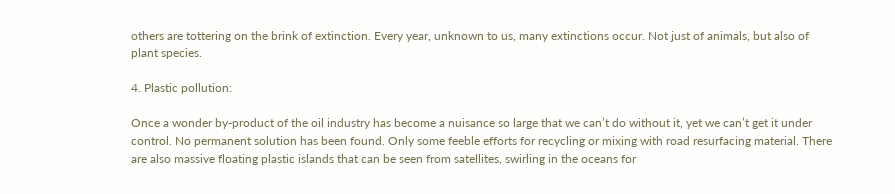others are tottering on the brink of extinction. Every year, unknown to us, many extinctions occur. Not just of animals, but also of plant species.

4. Plastic pollution:

Once a wonder by-product of the oil industry has become a nuisance so large that we can’t do without it, yet we can’t get it under control. No permanent solution has been found. Only some feeble efforts for recycling or mixing with road resurfacing material. There are also massive floating plastic islands that can be seen from satellites, swirling in the oceans for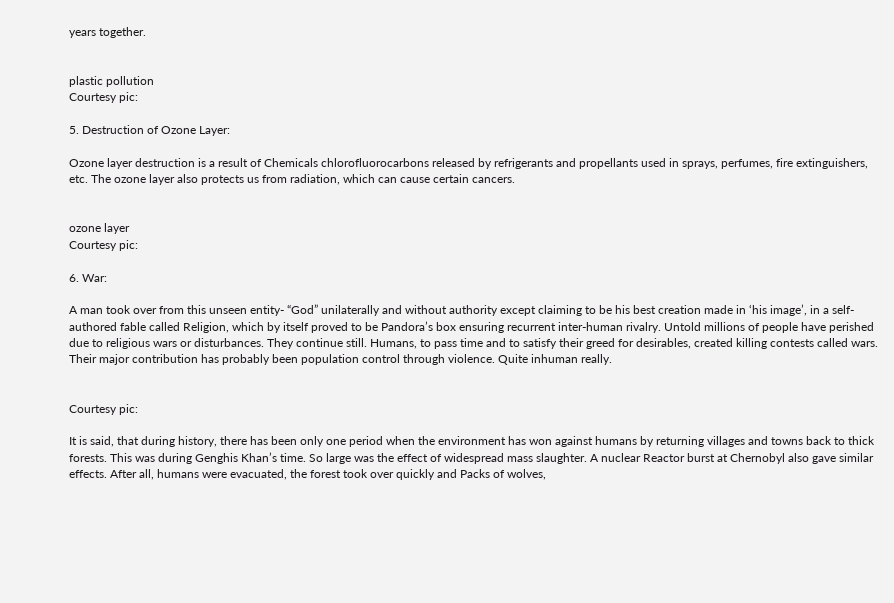years together.


plastic pollution
Courtesy pic:

5. Destruction of Ozone Layer:

Ozone layer destruction is a result of Chemicals chlorofluorocarbons released by refrigerants and propellants used in sprays, perfumes, fire extinguishers, etc. The ozone layer also protects us from radiation, which can cause certain cancers.


ozone layer
Courtesy pic:

6. War:

A man took over from this unseen entity- “God” unilaterally and without authority except claiming to be his best creation made in ‘his image’, in a self-authored fable called Religion, which by itself proved to be Pandora’s box ensuring recurrent inter-human rivalry. Untold millions of people have perished due to religious wars or disturbances. They continue still. Humans, to pass time and to satisfy their greed for desirables, created killing contests called wars. Their major contribution has probably been population control through violence. Quite inhuman really.


Courtesy pic:

It is said, that during history, there has been only one period when the environment has won against humans by returning villages and towns back to thick forests. This was during Genghis Khan’s time. So large was the effect of widespread mass slaughter. A nuclear Reactor burst at Chernobyl also gave similar effects. After all, humans were evacuated, the forest took over quickly and Packs of wolves,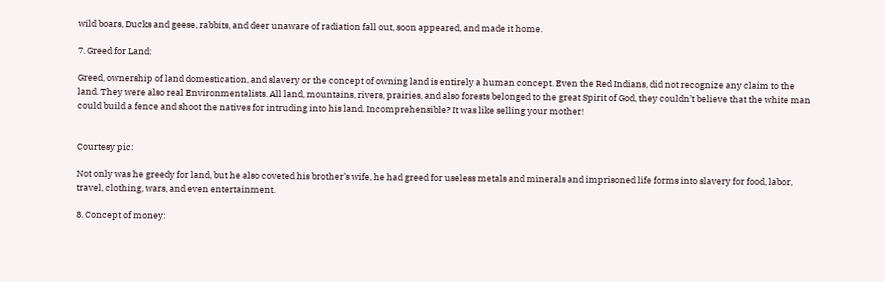wild boars, Ducks and geese, rabbits, and deer unaware of radiation fall out, soon appeared, and made it home.

7. Greed for Land:

Greed, ownership of land domestication, and slavery or the concept of owning land is entirely a human concept. Even the Red Indians, did not recognize any claim to the land. They were also real Environmentalists. All land, mountains, rivers, prairies, and also forests belonged to the great Spirit of God, they couldn’t believe that the white man could build a fence and shoot the natives for intruding into his land. Incomprehensible? It was like selling your mother!


Courtesy pic:

Not only was he greedy for land, but he also coveted his brother’s wife, he had greed for useless metals and minerals and imprisoned life forms into slavery for food, labor, travel, clothing, wars, and even entertainment.

8. Concept of money: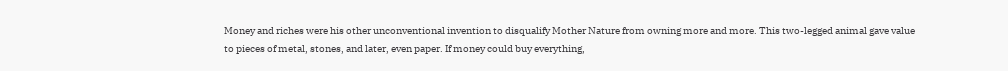Money and riches were his other unconventional invention to disqualify Mother Nature from owning more and more. This two-legged animal gave value to pieces of metal, stones, and later, even paper. If money could buy everything,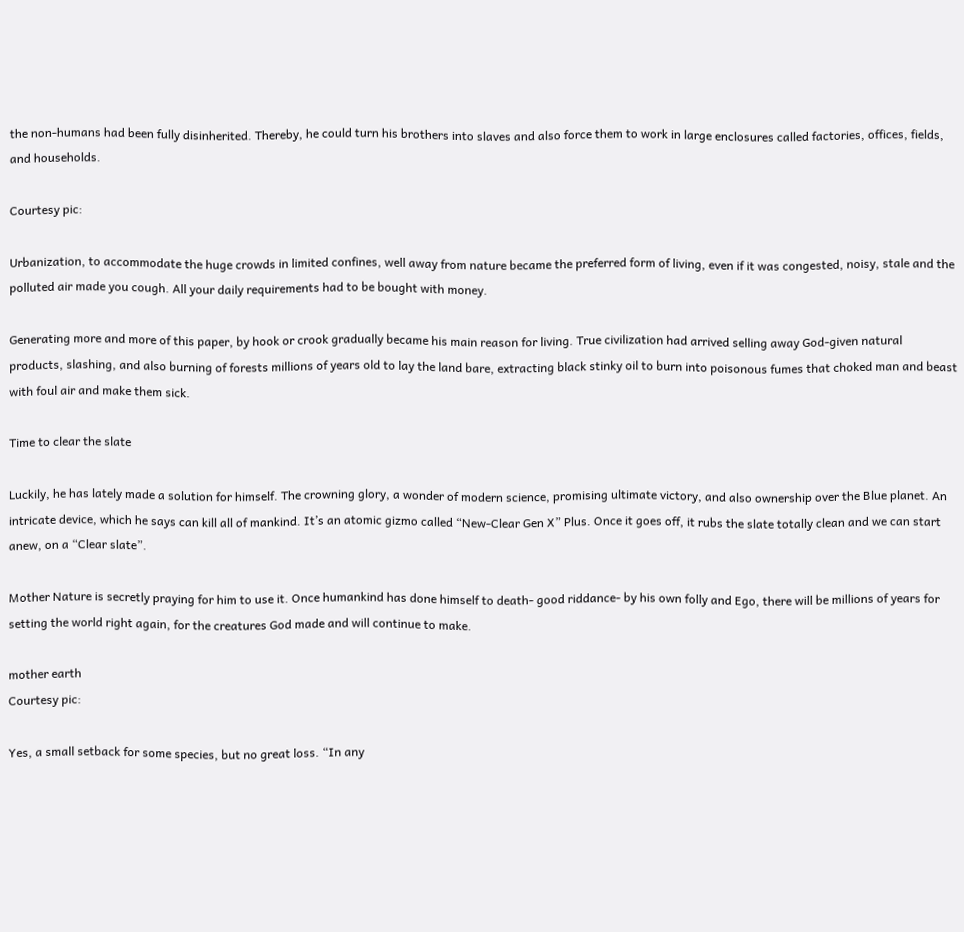the non-humans had been fully disinherited. Thereby, he could turn his brothers into slaves and also force them to work in large enclosures called factories, offices, fields, and households.

Courtesy pic:

Urbanization, to accommodate the huge crowds in limited confines, well away from nature became the preferred form of living, even if it was congested, noisy, stale and the polluted air made you cough. All your daily requirements had to be bought with money.

Generating more and more of this paper, by hook or crook gradually became his main reason for living. True civilization had arrived selling away God-given natural products, slashing, and also burning of forests millions of years old to lay the land bare, extracting black stinky oil to burn into poisonous fumes that choked man and beast with foul air and make them sick.

Time to clear the slate

Luckily, he has lately made a solution for himself. The crowning glory, a wonder of modern science, promising ultimate victory, and also ownership over the Blue planet. An intricate device, which he says can kill all of mankind. It’s an atomic gizmo called “New-Clear Gen X” Plus. Once it goes off, it rubs the slate totally clean and we can start anew, on a “Clear slate”.

Mother Nature is secretly praying for him to use it. Once humankind has done himself to death- good riddance- by his own folly and Ego, there will be millions of years for setting the world right again, for the creatures God made and will continue to make.

mother earth
Courtesy pic:

Yes, a small setback for some species, but no great loss. “In any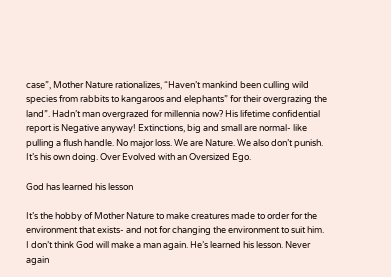case”, Mother Nature rationalizes, “Haven’t mankind been culling wild species from rabbits to kangaroos and elephants” for their overgrazing the land”. Hadn’t man overgrazed for millennia now? His lifetime confidential report is Negative anyway! Extinctions, big and small are normal- like pulling a flush handle. No major loss. We are Nature. We also don’t punish. It’s his own doing. Over Evolved with an Oversized Ego.

God has learned his lesson

It’s the hobby of Mother Nature to make creatures made to order for the environment that exists- and not for changing the environment to suit him. I don’t think God will make a man again. He’s learned his lesson. Never again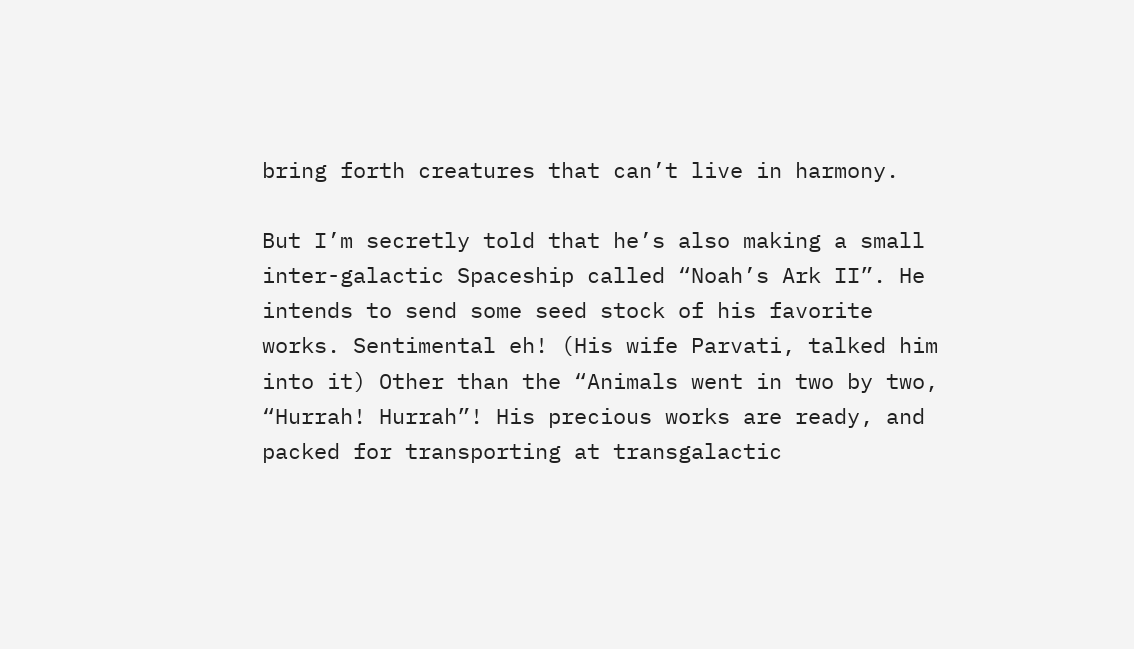bring forth creatures that can’t live in harmony.

But I’m secretly told that he’s also making a small inter-galactic Spaceship called “Noah’s Ark II”. He intends to send some seed stock of his favorite works. Sentimental eh! (His wife Parvati, talked him into it) Other than the “Animals went in two by two, “Hurrah! Hurrah”! His precious works are ready, and packed for transporting at transgalactic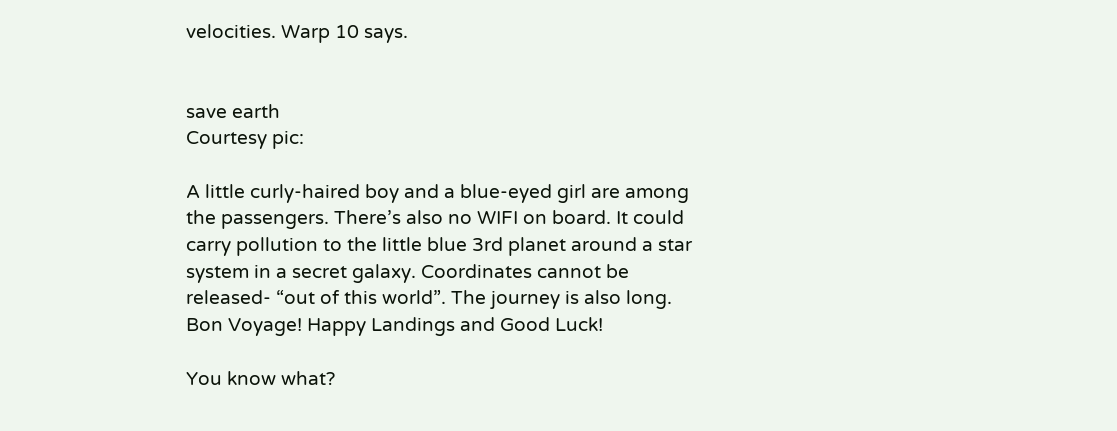velocities. Warp 10 says.


save earth
Courtesy pic:

A little curly-haired boy and a blue-eyed girl are among the passengers. There’s also no WIFI on board. It could carry pollution to the little blue 3rd planet around a star system in a secret galaxy. Coordinates cannot be released- “out of this world”. The journey is also long. Bon Voyage! Happy Landings and Good Luck!

You know what?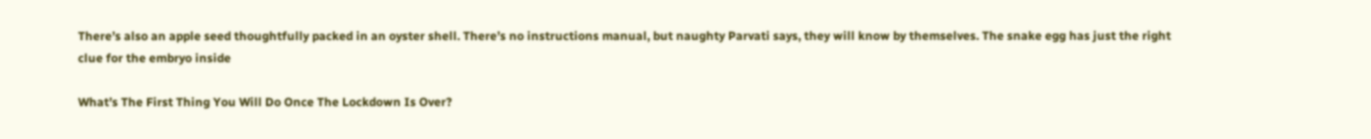There’s also an apple seed thoughtfully packed in an oyster shell. There’s no instructions manual, but naughty Parvati says, they will know by themselves. The snake egg has just the right clue for the embryo inside

What’s The First Thing You Will Do Once The Lockdown Is Over?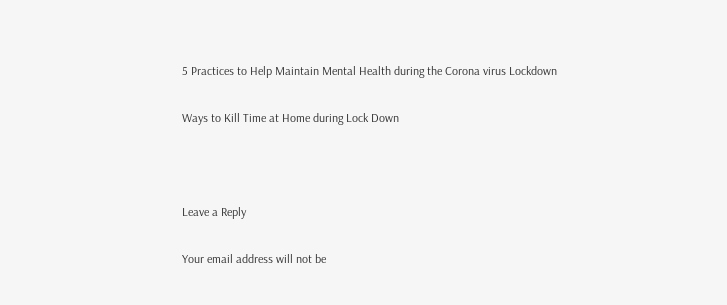5 Practices to Help Maintain Mental Health during the Corona virus Lockdown

Ways to Kill Time at Home during Lock Down



Leave a Reply

Your email address will not be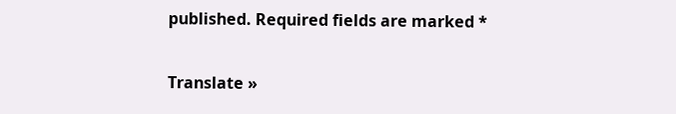published. Required fields are marked *

Translate »